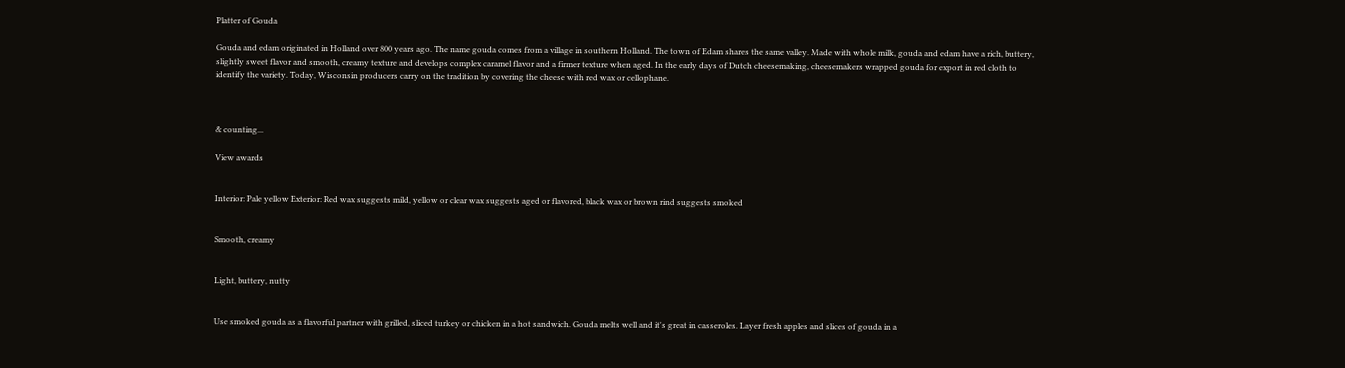Platter of Gouda

Gouda and edam originated in Holland over 800 years ago. The name gouda comes from a village in southern Holland. The town of Edam shares the same valley. Made with whole milk, gouda and edam have a rich, buttery, slightly sweet flavor and smooth, creamy texture and develops complex caramel flavor and a firmer texture when aged. In the early days of Dutch cheesemaking, cheesemakers wrapped gouda for export in red cloth to identify the variety. Today, Wisconsin producers carry on the tradition by covering the cheese with red wax or cellophane.



& counting...

View awards


Interior: Pale yellow Exterior: Red wax suggests mild, yellow or clear wax suggests aged or flavored, black wax or brown rind suggests smoked


Smooth, creamy


Light, buttery, nutty


Use smoked gouda as a flavorful partner with grilled, sliced turkey or chicken in a hot sandwich. Gouda melts well and it's great in casseroles. Layer fresh apples and slices of gouda in a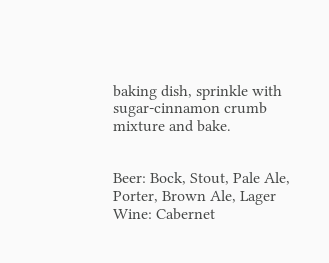baking dish, sprinkle with sugar-cinnamon crumb mixture and bake.


Beer: Bock, Stout, Pale Ale, Porter, Brown Ale, Lager
Wine: Cabernet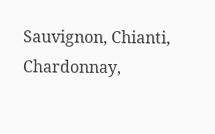Sauvignon, Chianti, Chardonnay,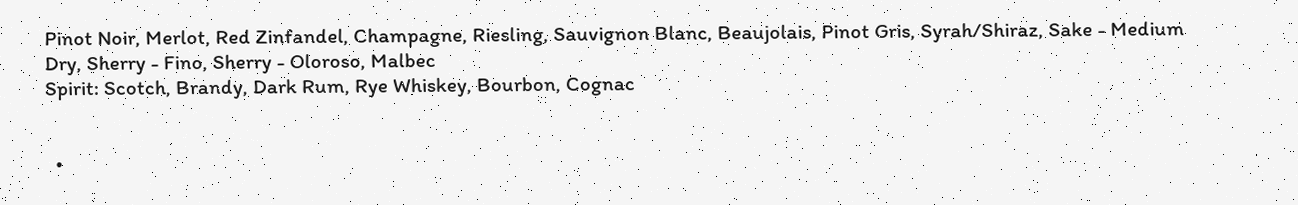Pinot Noir, Merlot, Red Zinfandel, Champagne, Riesling, Sauvignon Blanc, Beaujolais, Pinot Gris, Syrah/Shiraz, Sake - Medium Dry, Sherry - Fino, Sherry - Oloroso, Malbec
Spirit: Scotch, Brandy, Dark Rum, Rye Whiskey, Bourbon, Cognac


  •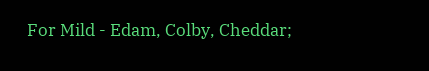For Mild - Edam, Colby, Cheddar;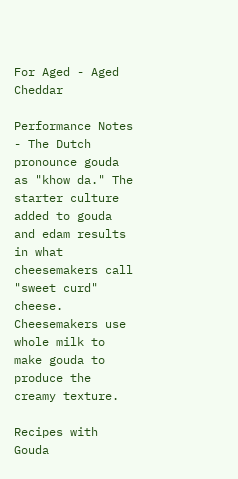For Aged - Aged Cheddar

Performance Notes - The Dutch pronounce gouda as "khow da." The starter culture added to gouda and edam results in what cheesemakers call "sweet curd" cheese. Cheesemakers use whole milk to make gouda to produce the creamy texture.

Recipes with Gouda